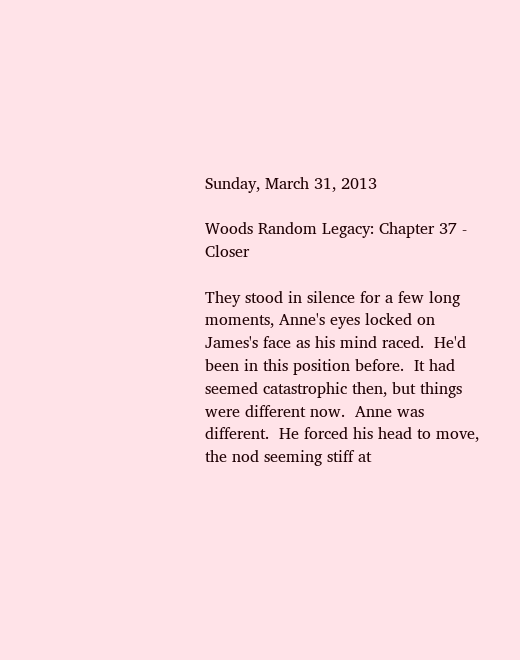Sunday, March 31, 2013

Woods Random Legacy: Chapter 37 - Closer

They stood in silence for a few long moments, Anne's eyes locked on James's face as his mind raced.  He'd been in this position before.  It had seemed catastrophic then, but things were different now.  Anne was different.  He forced his head to move, the nod seeming stiff at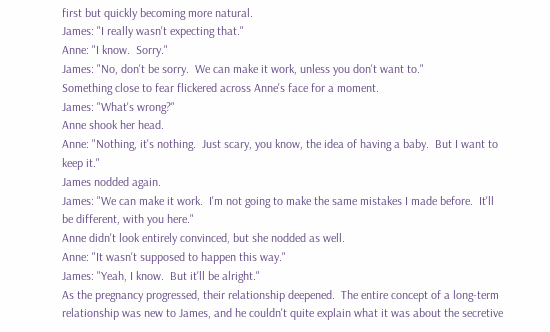first but quickly becoming more natural.
James: "I really wasn't expecting that."
Anne: "I know.  Sorry."
James: "No, don't be sorry.  We can make it work, unless you don't want to."
Something close to fear flickered across Anne's face for a moment.
James: "What's wrong?"
Anne shook her head.
Anne: "Nothing, it's nothing.  Just scary, you know, the idea of having a baby.  But I want to keep it."
James nodded again.
James: "We can make it work.  I'm not going to make the same mistakes I made before.  It'll be different, with you here."
Anne didn't look entirely convinced, but she nodded as well.
Anne: "It wasn't supposed to happen this way."
James: "Yeah, I know.  But it'll be alright."
As the pregnancy progressed, their relationship deepened.  The entire concept of a long-term relationship was new to James, and he couldn't quite explain what it was about the secretive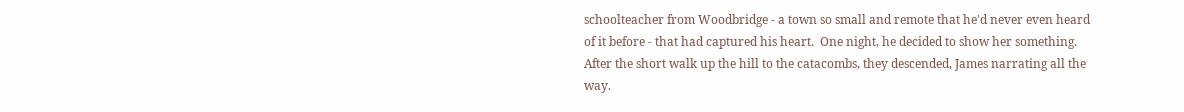schoolteacher from Woodbridge - a town so small and remote that he'd never even heard of it before - that had captured his heart.  One night, he decided to show her something.
After the short walk up the hill to the catacombs, they descended, James narrating all the way.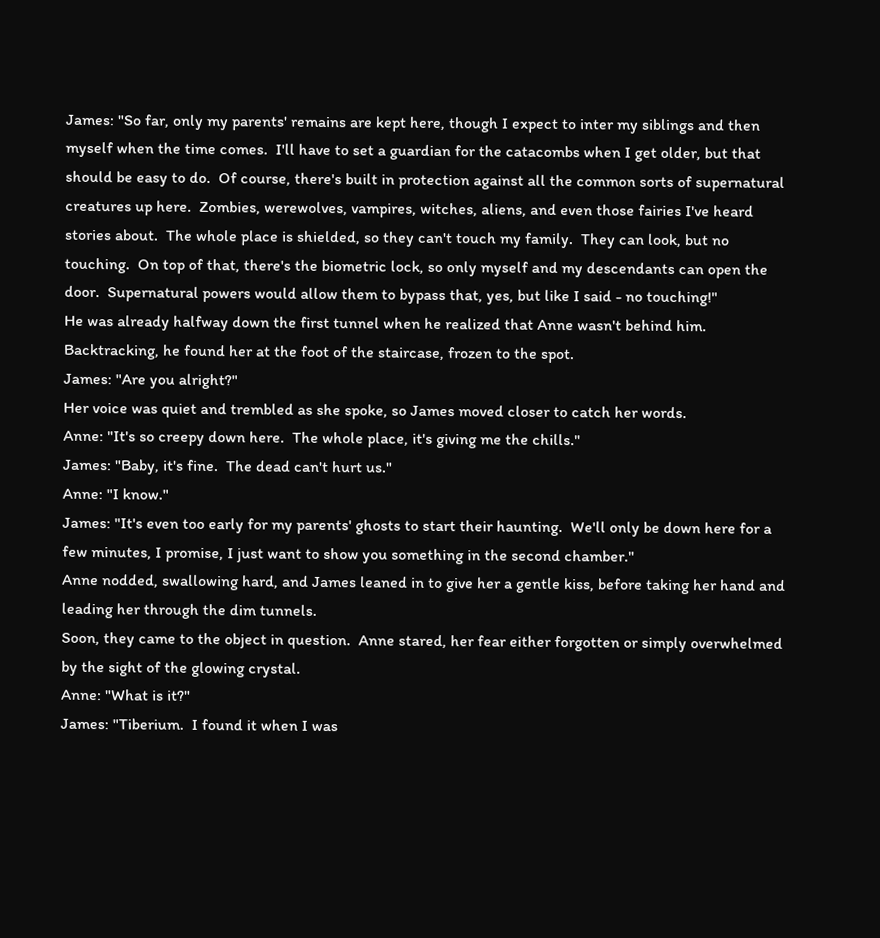James: "So far, only my parents' remains are kept here, though I expect to inter my siblings and then myself when the time comes.  I'll have to set a guardian for the catacombs when I get older, but that should be easy to do.  Of course, there's built in protection against all the common sorts of supernatural creatures up here.  Zombies, werewolves, vampires, witches, aliens, and even those fairies I've heard stories about.  The whole place is shielded, so they can't touch my family.  They can look, but no touching.  On top of that, there's the biometric lock, so only myself and my descendants can open the door.  Supernatural powers would allow them to bypass that, yes, but like I said - no touching!"
He was already halfway down the first tunnel when he realized that Anne wasn't behind him.  Backtracking, he found her at the foot of the staircase, frozen to the spot.
James: "Are you alright?"
Her voice was quiet and trembled as she spoke, so James moved closer to catch her words.
Anne: "It's so creepy down here.  The whole place, it's giving me the chills."
James: "Baby, it's fine.  The dead can't hurt us."
Anne: "I know."
James: "It's even too early for my parents' ghosts to start their haunting.  We'll only be down here for a few minutes, I promise, I just want to show you something in the second chamber."
Anne nodded, swallowing hard, and James leaned in to give her a gentle kiss, before taking her hand and leading her through the dim tunnels.
Soon, they came to the object in question.  Anne stared, her fear either forgotten or simply overwhelmed by the sight of the glowing crystal.
Anne: "What is it?"
James: "Tiberium.  I found it when I was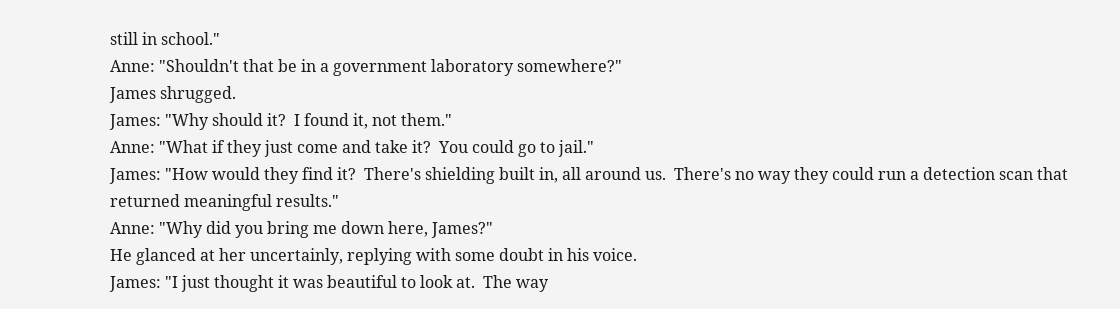still in school."
Anne: "Shouldn't that be in a government laboratory somewhere?"
James shrugged.
James: "Why should it?  I found it, not them."
Anne: "What if they just come and take it?  You could go to jail."
James: "How would they find it?  There's shielding built in, all around us.  There's no way they could run a detection scan that returned meaningful results."
Anne: "Why did you bring me down here, James?"
He glanced at her uncertainly, replying with some doubt in his voice.
James: "I just thought it was beautiful to look at.  The way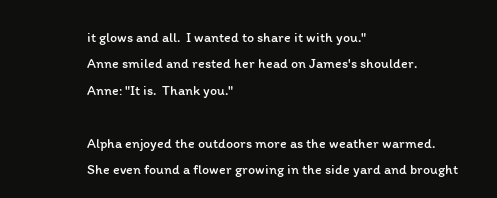it glows and all.  I wanted to share it with you."
Anne smiled and rested her head on James's shoulder.
Anne: "It is.  Thank you."

Alpha enjoyed the outdoors more as the weather warmed.  She even found a flower growing in the side yard and brought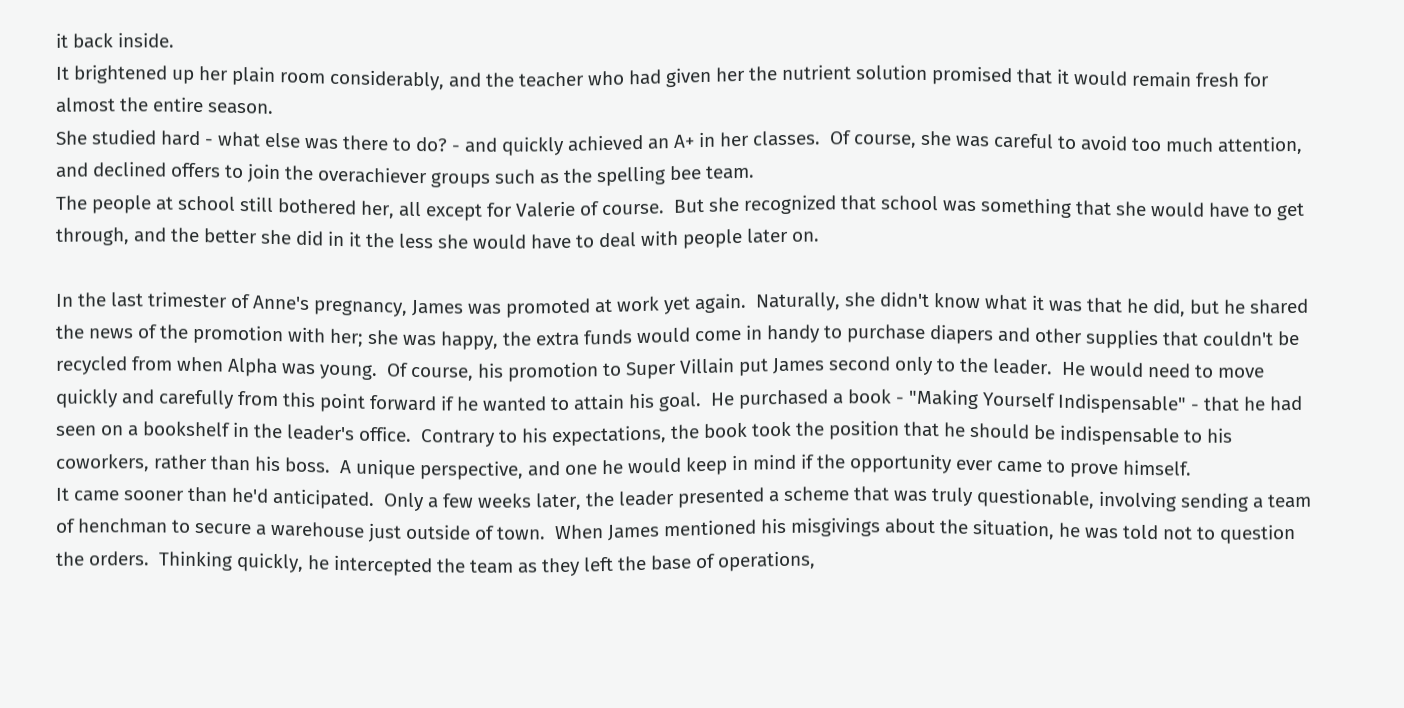it back inside.
It brightened up her plain room considerably, and the teacher who had given her the nutrient solution promised that it would remain fresh for almost the entire season.
She studied hard - what else was there to do? - and quickly achieved an A+ in her classes.  Of course, she was careful to avoid too much attention, and declined offers to join the overachiever groups such as the spelling bee team.
The people at school still bothered her, all except for Valerie of course.  But she recognized that school was something that she would have to get through, and the better she did in it the less she would have to deal with people later on.

In the last trimester of Anne's pregnancy, James was promoted at work yet again.  Naturally, she didn't know what it was that he did, but he shared the news of the promotion with her; she was happy, the extra funds would come in handy to purchase diapers and other supplies that couldn't be recycled from when Alpha was young.  Of course, his promotion to Super Villain put James second only to the leader.  He would need to move quickly and carefully from this point forward if he wanted to attain his goal.  He purchased a book - "Making Yourself Indispensable" - that he had seen on a bookshelf in the leader's office.  Contrary to his expectations, the book took the position that he should be indispensable to his coworkers, rather than his boss.  A unique perspective, and one he would keep in mind if the opportunity ever came to prove himself.
It came sooner than he'd anticipated.  Only a few weeks later, the leader presented a scheme that was truly questionable, involving sending a team of henchman to secure a warehouse just outside of town.  When James mentioned his misgivings about the situation, he was told not to question the orders.  Thinking quickly, he intercepted the team as they left the base of operations,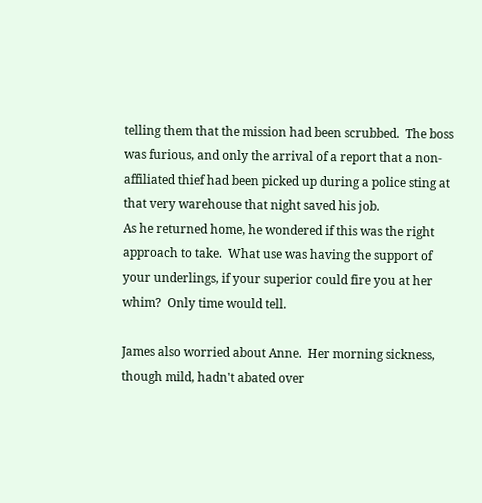telling them that the mission had been scrubbed.  The boss was furious, and only the arrival of a report that a non-affiliated thief had been picked up during a police sting at that very warehouse that night saved his job.
As he returned home, he wondered if this was the right approach to take.  What use was having the support of your underlings, if your superior could fire you at her whim?  Only time would tell.

James also worried about Anne.  Her morning sickness, though mild, hadn't abated over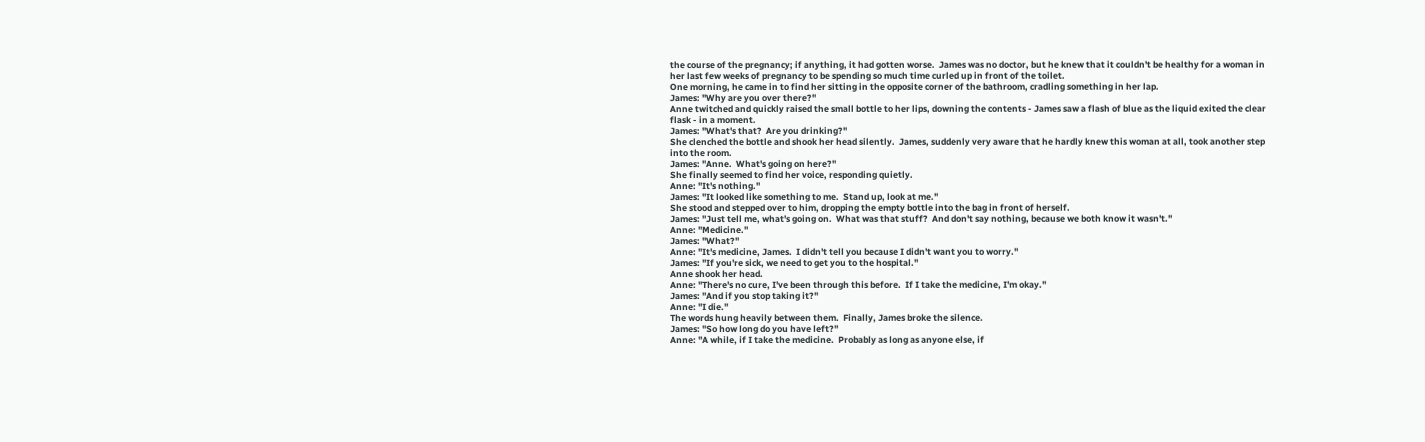the course of the pregnancy; if anything, it had gotten worse.  James was no doctor, but he knew that it couldn't be healthy for a woman in her last few weeks of pregnancy to be spending so much time curled up in front of the toilet.
One morning, he came in to find her sitting in the opposite corner of the bathroom, cradling something in her lap.
James: "Why are you over there?"
Anne twitched and quickly raised the small bottle to her lips, downing the contents - James saw a flash of blue as the liquid exited the clear flask - in a moment.
James: "What's that?  Are you drinking?"
She clenched the bottle and shook her head silently.  James, suddenly very aware that he hardly knew this woman at all, took another step into the room.
James: "Anne.  What's going on here?"
She finally seemed to find her voice, responding quietly.
Anne: "It's nothing."
James: "It looked like something to me.  Stand up, look at me."
She stood and stepped over to him, dropping the empty bottle into the bag in front of herself.
James: "Just tell me, what's going on.  What was that stuff?  And don't say nothing, because we both know it wasn't."
Anne: "Medicine."
James: "What?"
Anne: "It's medicine, James.  I didn't tell you because I didn't want you to worry."
James: "If you're sick, we need to get you to the hospital."
Anne shook her head.
Anne: "There's no cure, I've been through this before.  If I take the medicine, I'm okay."
James: "And if you stop taking it?"
Anne: "I die."
The words hung heavily between them.  Finally, James broke the silence.
James: "So how long do you have left?"
Anne: "A while, if I take the medicine.  Probably as long as anyone else, if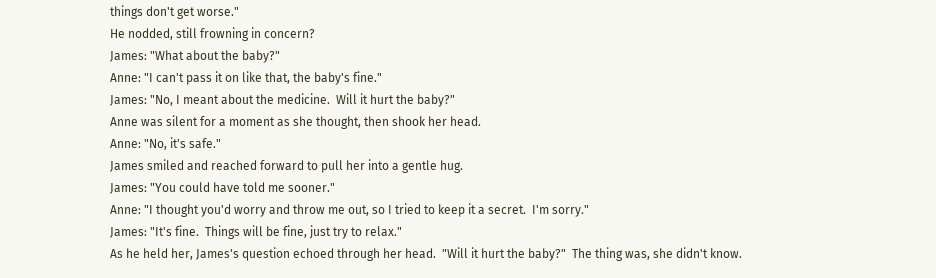things don't get worse."
He nodded, still frowning in concern?
James: "What about the baby?"
Anne: "I can't pass it on like that, the baby's fine."
James: "No, I meant about the medicine.  Will it hurt the baby?"
Anne was silent for a moment as she thought, then shook her head.
Anne: "No, it's safe."
James smiled and reached forward to pull her into a gentle hug.
James: "You could have told me sooner."
Anne: "I thought you'd worry and throw me out, so I tried to keep it a secret.  I'm sorry."
James: "It's fine.  Things will be fine, just try to relax."
As he held her, James's question echoed through her head.  "Will it hurt the baby?"  The thing was, she didn't know.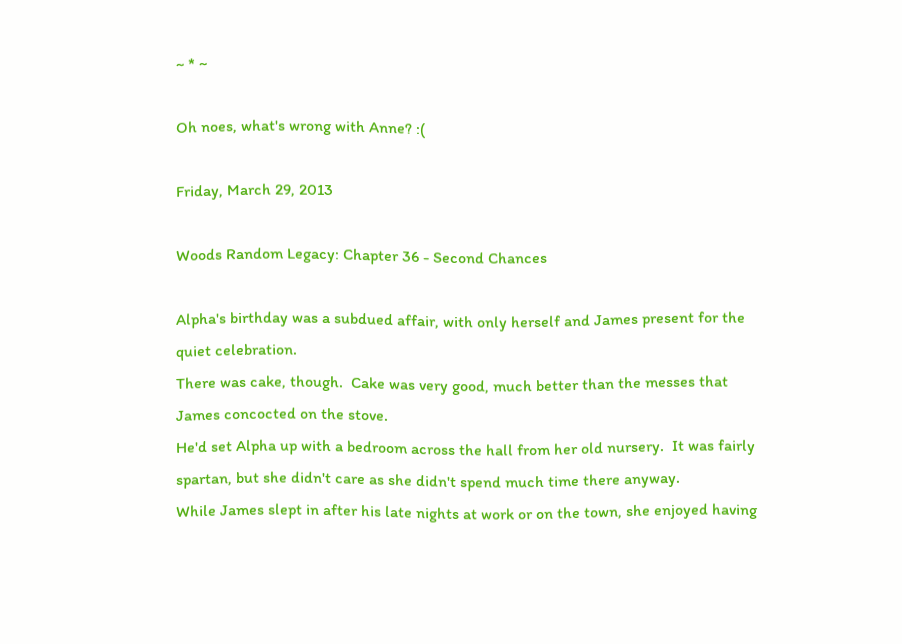~ * ~

Oh noes, what's wrong with Anne? :(

Friday, March 29, 2013

Woods Random Legacy: Chapter 36 - Second Chances

Alpha's birthday was a subdued affair, with only herself and James present for the quiet celebration.
There was cake, though.  Cake was very good, much better than the messes that James concocted on the stove.
He'd set Alpha up with a bedroom across the hall from her old nursery.  It was fairly spartan, but she didn't care as she didn't spend much time there anyway.
While James slept in after his late nights at work or on the town, she enjoyed having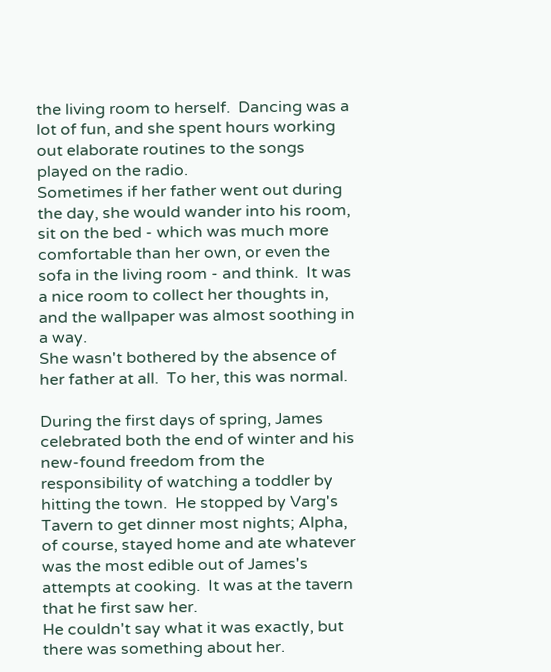the living room to herself.  Dancing was a lot of fun, and she spent hours working out elaborate routines to the songs played on the radio.
Sometimes if her father went out during the day, she would wander into his room, sit on the bed - which was much more comfortable than her own, or even the sofa in the living room - and think.  It was a nice room to collect her thoughts in, and the wallpaper was almost soothing in a way.
She wasn't bothered by the absence of her father at all.  To her, this was normal.

During the first days of spring, James celebrated both the end of winter and his new-found freedom from the responsibility of watching a toddler by hitting the town.  He stopped by Varg's Tavern to get dinner most nights; Alpha, of course, stayed home and ate whatever was the most edible out of James's attempts at cooking.  It was at the tavern that he first saw her.
He couldn't say what it was exactly, but there was something about her.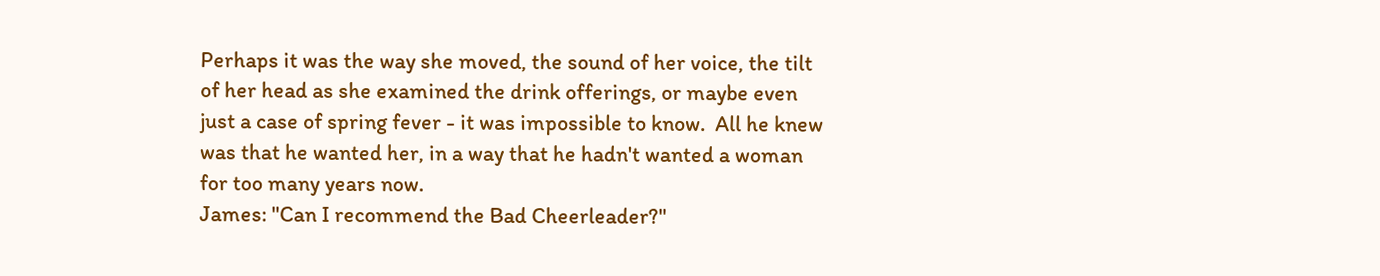Perhaps it was the way she moved, the sound of her voice, the tilt of her head as she examined the drink offerings, or maybe even just a case of spring fever - it was impossible to know.  All he knew was that he wanted her, in a way that he hadn't wanted a woman for too many years now.
James: "Can I recommend the Bad Cheerleader?"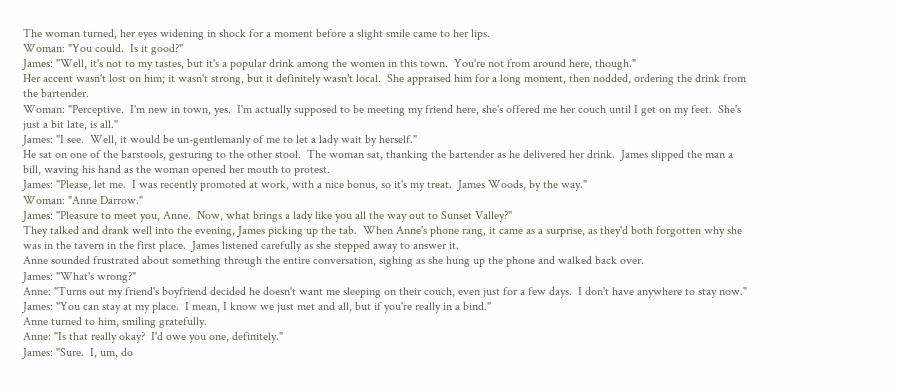The woman turned, her eyes widening in shock for a moment before a slight smile came to her lips.
Woman: "You could.  Is it good?"
James: "Well, it's not to my tastes, but it's a popular drink among the women in this town.  You're not from around here, though."
Her accent wasn't lost on him; it wasn't strong, but it definitely wasn't local.  She appraised him for a long moment, then nodded, ordering the drink from the bartender.
Woman: "Perceptive.  I'm new in town, yes.  I'm actually supposed to be meeting my friend here, she's offered me her couch until I get on my feet.  She's just a bit late, is all."
James: "I see.  Well, it would be un-gentlemanly of me to let a lady wait by herself."
He sat on one of the barstools, gesturing to the other stool.  The woman sat, thanking the bartender as he delivered her drink.  James slipped the man a bill, waving his hand as the woman opened her mouth to protest.
James: "Please, let me.  I was recently promoted at work, with a nice bonus, so it's my treat.  James Woods, by the way."
Woman: "Anne Darrow."
James: "Pleasure to meet you, Anne.  Now, what brings a lady like you all the way out to Sunset Valley?"
They talked and drank well into the evening, James picking up the tab.  When Anne's phone rang, it came as a surprise, as they'd both forgotten why she was in the tavern in the first place.  James listened carefully as she stepped away to answer it.
Anne sounded frustrated about something through the entire conversation, sighing as she hung up the phone and walked back over.
James: "What's wrong?"
Anne: "Turns out my friend's boyfriend decided he doesn't want me sleeping on their couch, even just for a few days.  I don't have anywhere to stay now."
James: "You can stay at my place.  I mean, I know we just met and all, but if you're really in a bind."
Anne turned to him, smiling gratefully.
Anne: "Is that really okay?  I'd owe you one, definitely."
James: "Sure.  I, um, do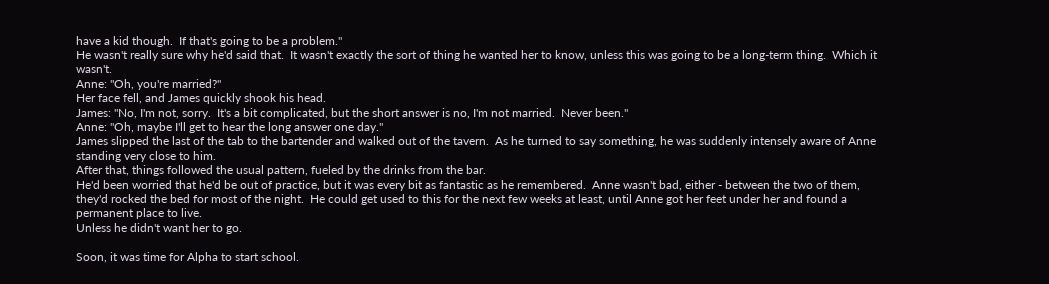have a kid though.  If that's going to be a problem."
He wasn't really sure why he'd said that.  It wasn't exactly the sort of thing he wanted her to know, unless this was going to be a long-term thing.  Which it wasn't.
Anne: "Oh, you're married?"
Her face fell, and James quickly shook his head.
James: "No, I'm not, sorry.  It's a bit complicated, but the short answer is no, I'm not married.  Never been."
Anne: "Oh, maybe I'll get to hear the long answer one day."
James slipped the last of the tab to the bartender and walked out of the tavern.  As he turned to say something, he was suddenly intensely aware of Anne standing very close to him.
After that, things followed the usual pattern, fueled by the drinks from the bar.
He'd been worried that he'd be out of practice, but it was every bit as fantastic as he remembered.  Anne wasn't bad, either - between the two of them, they'd rocked the bed for most of the night.  He could get used to this for the next few weeks at least, until Anne got her feet under her and found a permanent place to live.
Unless he didn't want her to go.

Soon, it was time for Alpha to start school.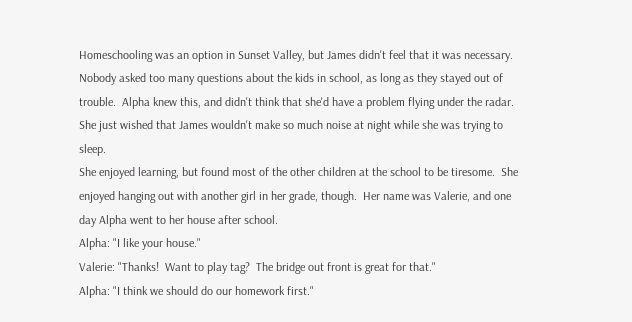Homeschooling was an option in Sunset Valley, but James didn't feel that it was necessary.  Nobody asked too many questions about the kids in school, as long as they stayed out of trouble.  Alpha knew this, and didn't think that she'd have a problem flying under the radar.  She just wished that James wouldn't make so much noise at night while she was trying to sleep.
She enjoyed learning, but found most of the other children at the school to be tiresome.  She enjoyed hanging out with another girl in her grade, though.  Her name was Valerie, and one day Alpha went to her house after school.
Alpha: "I like your house."
Valerie: "Thanks!  Want to play tag?  The bridge out front is great for that."
Alpha: "I think we should do our homework first."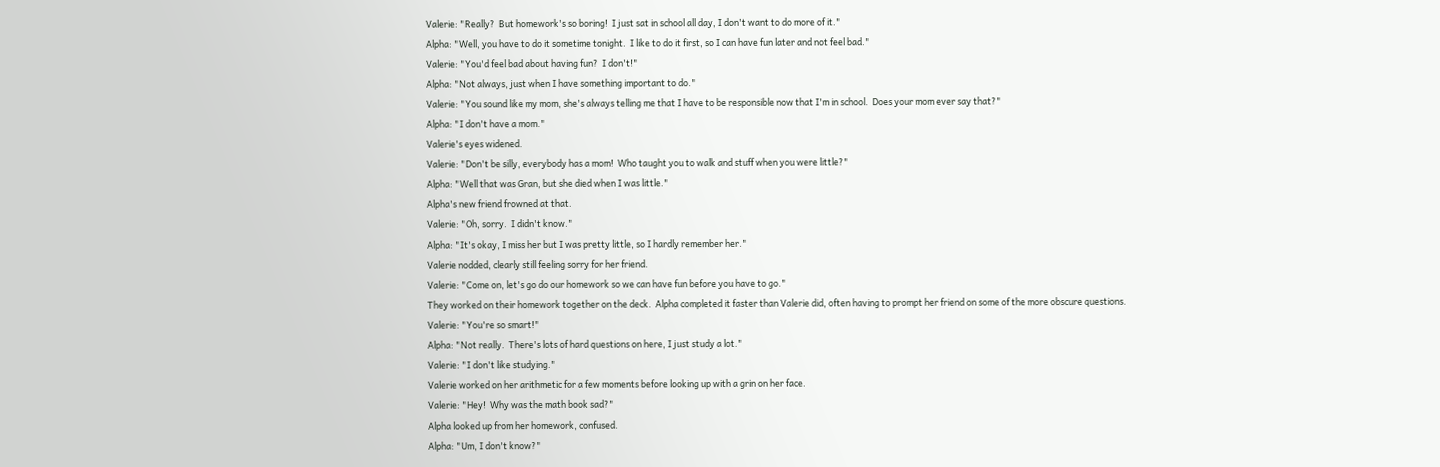Valerie: "Really?  But homework's so boring!  I just sat in school all day, I don't want to do more of it."
Alpha: "Well, you have to do it sometime tonight.  I like to do it first, so I can have fun later and not feel bad."
Valerie: "You'd feel bad about having fun?  I don't!"
Alpha: "Not always, just when I have something important to do."
Valerie: "You sound like my mom, she's always telling me that I have to be responsible now that I'm in school.  Does your mom ever say that?"
Alpha: "I don't have a mom."
Valerie's eyes widened.
Valerie: "Don't be silly, everybody has a mom!  Who taught you to walk and stuff when you were little?"
Alpha: "Well that was Gran, but she died when I was little."
Alpha's new friend frowned at that.
Valerie: "Oh, sorry.  I didn't know."
Alpha: "It's okay, I miss her but I was pretty little, so I hardly remember her."
Valerie nodded, clearly still feeling sorry for her friend.
Valerie: "Come on, let's go do our homework so we can have fun before you have to go."
They worked on their homework together on the deck.  Alpha completed it faster than Valerie did, often having to prompt her friend on some of the more obscure questions.
Valerie: "You're so smart!"
Alpha: "Not really.  There's lots of hard questions on here, I just study a lot."
Valerie: "I don't like studying."
Valerie worked on her arithmetic for a few moments before looking up with a grin on her face.
Valerie: "Hey!  Why was the math book sad?"
Alpha looked up from her homework, confused.
Alpha: "Um, I don't know?"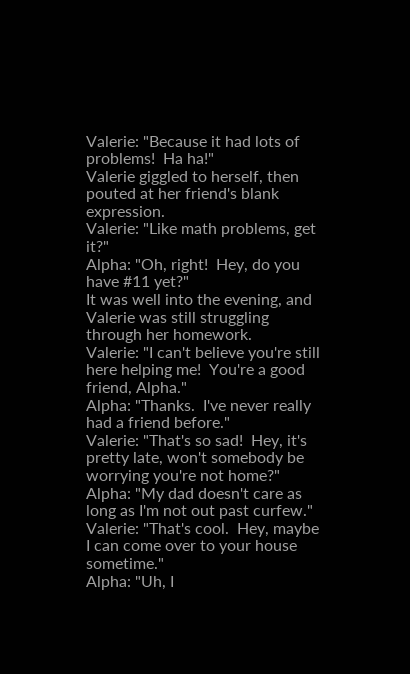Valerie: "Because it had lots of problems!  Ha ha!"
Valerie giggled to herself, then pouted at her friend's blank expression.
Valerie: "Like math problems, get it?"
Alpha: "Oh, right!  Hey, do you have #11 yet?"
It was well into the evening, and Valerie was still struggling through her homework.
Valerie: "I can't believe you're still here helping me!  You're a good friend, Alpha."
Alpha: "Thanks.  I've never really had a friend before."
Valerie: "That's so sad!  Hey, it's pretty late, won't somebody be worrying you're not home?"
Alpha: "My dad doesn't care as long as I'm not out past curfew."
Valerie: "That's cool.  Hey, maybe I can come over to your house sometime."
Alpha: "Uh, I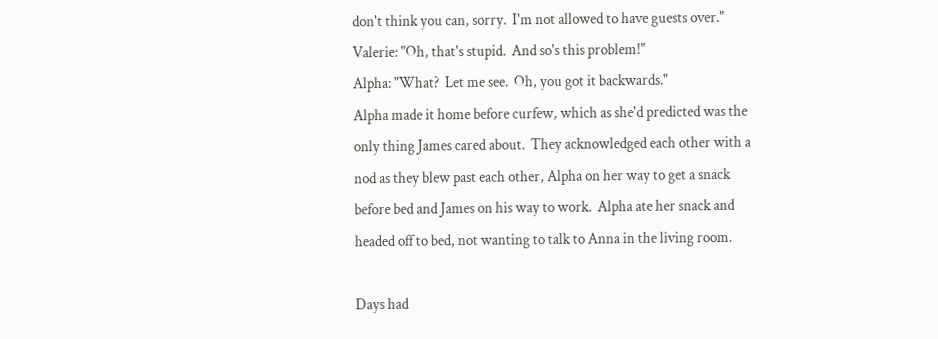don't think you can, sorry.  I'm not allowed to have guests over."
Valerie: "Oh, that's stupid.  And so's this problem!"
Alpha: "What?  Let me see.  Oh, you got it backwards."
Alpha made it home before curfew, which as she'd predicted was the only thing James cared about.  They acknowledged each other with a nod as they blew past each other, Alpha on her way to get a snack before bed and James on his way to work.  Alpha ate her snack and headed off to bed, not wanting to talk to Anna in the living room.

Days had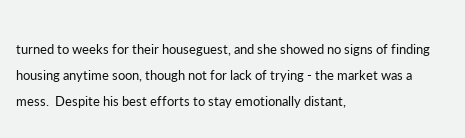turned to weeks for their houseguest, and she showed no signs of finding housing anytime soon, though not for lack of trying - the market was a mess.  Despite his best efforts to stay emotionally distant,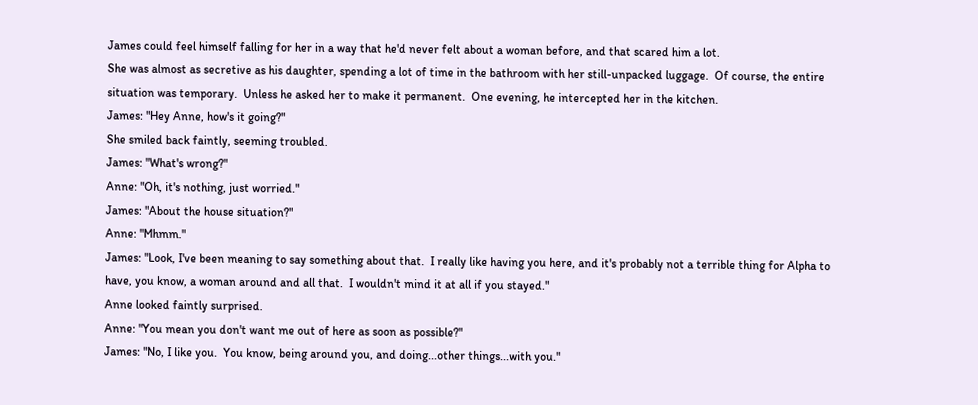James could feel himself falling for her in a way that he'd never felt about a woman before, and that scared him a lot.
She was almost as secretive as his daughter, spending a lot of time in the bathroom with her still-unpacked luggage.  Of course, the entire situation was temporary.  Unless he asked her to make it permanent.  One evening, he intercepted her in the kitchen.
James: "Hey Anne, how's it going?"
She smiled back faintly, seeming troubled.
James: "What's wrong?"
Anne: "Oh, it's nothing, just worried."
James: "About the house situation?"
Anne: "Mhmm."
James: "Look, I've been meaning to say something about that.  I really like having you here, and it's probably not a terrible thing for Alpha to have, you know, a woman around and all that.  I wouldn't mind it at all if you stayed."
Anne looked faintly surprised.
Anne: "You mean you don't want me out of here as soon as possible?"
James: "No, I like you.  You know, being around you, and doing...other things...with you."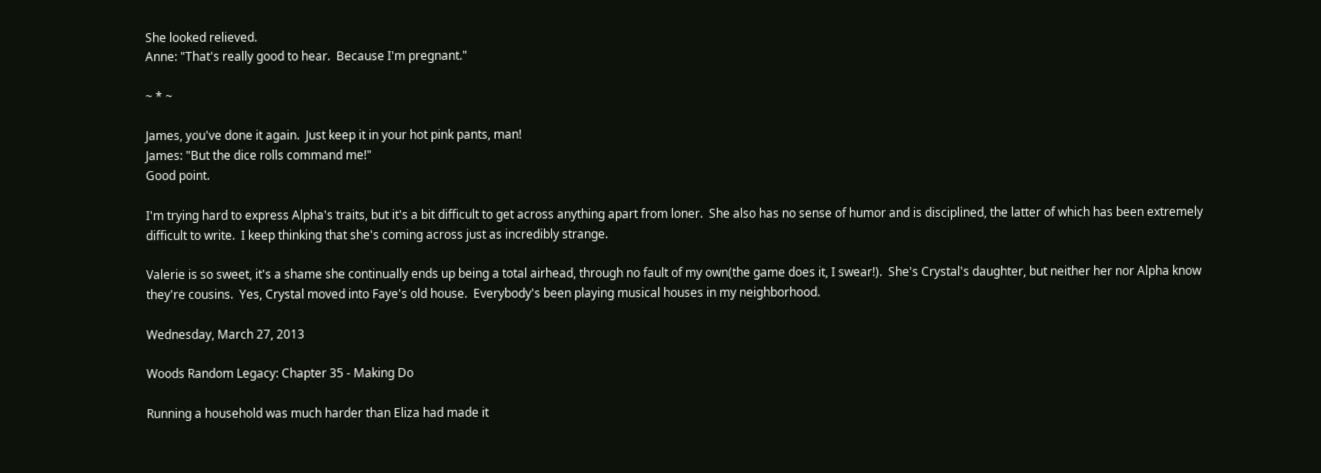She looked relieved.
Anne: "That's really good to hear.  Because I'm pregnant."

~ * ~

James, you've done it again.  Just keep it in your hot pink pants, man!
James: "But the dice rolls command me!"
Good point.

I'm trying hard to express Alpha's traits, but it's a bit difficult to get across anything apart from loner.  She also has no sense of humor and is disciplined, the latter of which has been extremely difficult to write.  I keep thinking that she's coming across just as incredibly strange.

Valerie is so sweet, it's a shame she continually ends up being a total airhead, through no fault of my own(the game does it, I swear!).  She's Crystal's daughter, but neither her nor Alpha know they're cousins.  Yes, Crystal moved into Faye's old house.  Everybody's been playing musical houses in my neighborhood.

Wednesday, March 27, 2013

Woods Random Legacy: Chapter 35 - Making Do

Running a household was much harder than Eliza had made it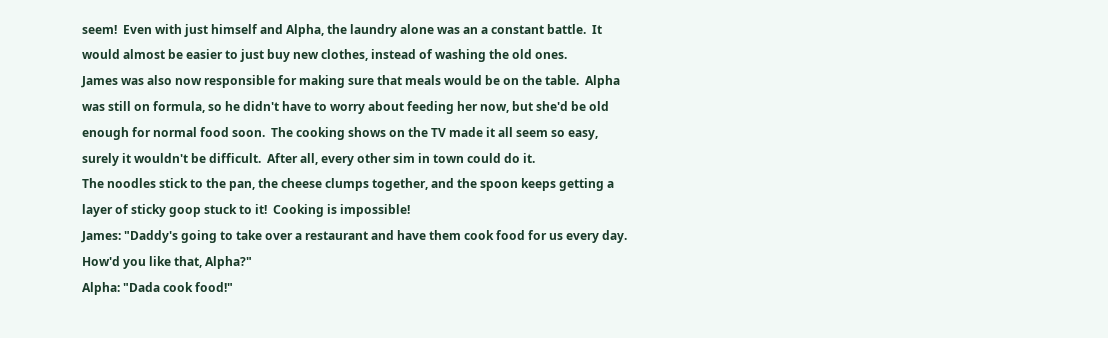seem!  Even with just himself and Alpha, the laundry alone was an a constant battle.  It would almost be easier to just buy new clothes, instead of washing the old ones.
James was also now responsible for making sure that meals would be on the table.  Alpha was still on formula, so he didn't have to worry about feeding her now, but she'd be old enough for normal food soon.  The cooking shows on the TV made it all seem so easy, surely it wouldn't be difficult.  After all, every other sim in town could do it.
The noodles stick to the pan, the cheese clumps together, and the spoon keeps getting a layer of sticky goop stuck to it!  Cooking is impossible!
James: "Daddy's going to take over a restaurant and have them cook food for us every day.  How'd you like that, Alpha?"
Alpha: "Dada cook food!"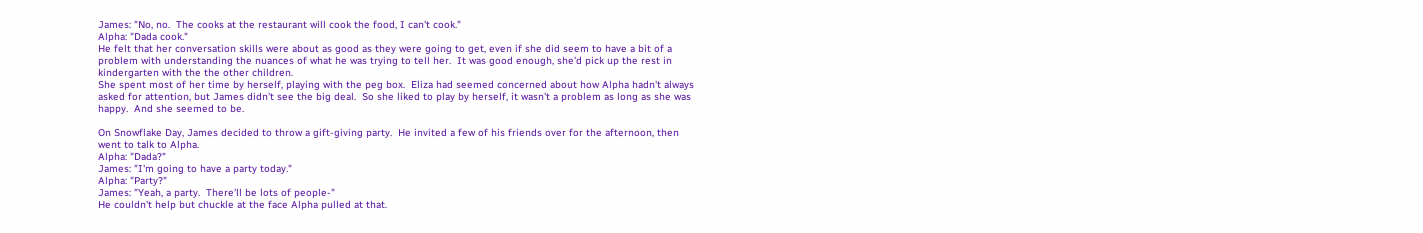James: "No, no.  The cooks at the restaurant will cook the food, I can't cook."
Alpha: "Dada cook."
He felt that her conversation skills were about as good as they were going to get, even if she did seem to have a bit of a problem with understanding the nuances of what he was trying to tell her.  It was good enough, she'd pick up the rest in kindergarten with the the other children.
She spent most of her time by herself, playing with the peg box.  Eliza had seemed concerned about how Alpha hadn't always asked for attention, but James didn't see the big deal.  So she liked to play by herself, it wasn't a problem as long as she was happy.  And she seemed to be.

On Snowflake Day, James decided to throw a gift-giving party.  He invited a few of his friends over for the afternoon, then went to talk to Alpha.
Alpha: "Dada?"
James: "I'm going to have a party today."
Alpha: "Party?"
James: "Yeah, a party.  There'll be lots of people-"
He couldn't help but chuckle at the face Alpha pulled at that.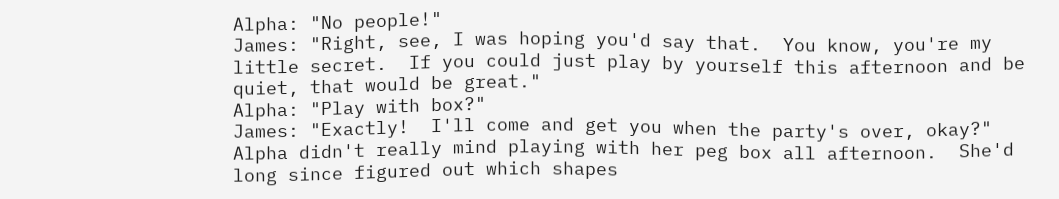Alpha: "No people!"
James: "Right, see, I was hoping you'd say that.  You know, you're my little secret.  If you could just play by yourself this afternoon and be quiet, that would be great."
Alpha: "Play with box?"
James: "Exactly!  I'll come and get you when the party's over, okay?"
Alpha didn't really mind playing with her peg box all afternoon.  She'd long since figured out which shapes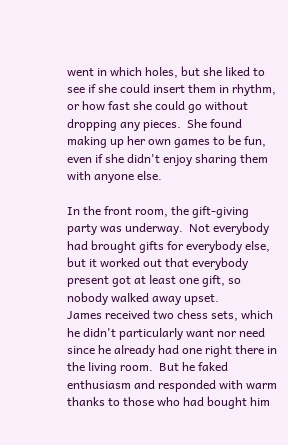went in which holes, but she liked to see if she could insert them in rhythm, or how fast she could go without dropping any pieces.  She found making up her own games to be fun, even if she didn't enjoy sharing them with anyone else.

In the front room, the gift-giving party was underway.  Not everybody had brought gifts for everybody else, but it worked out that everybody present got at least one gift, so nobody walked away upset.
James received two chess sets, which he didn't particularly want nor need since he already had one right there in the living room.  But he faked enthusiasm and responded with warm thanks to those who had bought him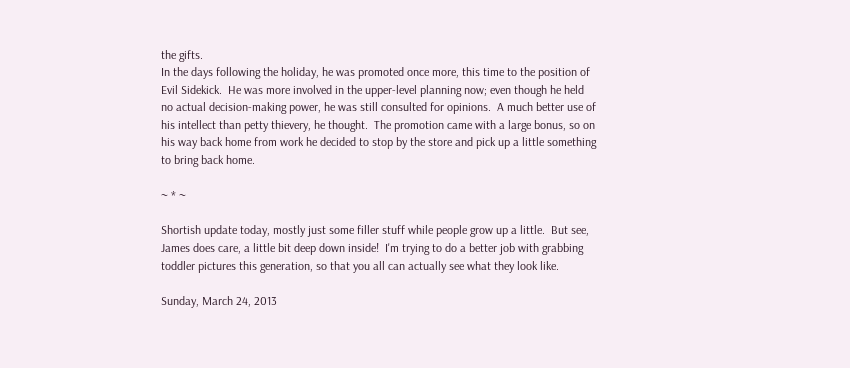the gifts.
In the days following the holiday, he was promoted once more, this time to the position of Evil Sidekick.  He was more involved in the upper-level planning now; even though he held no actual decision-making power, he was still consulted for opinions.  A much better use of his intellect than petty thievery, he thought.  The promotion came with a large bonus, so on his way back home from work he decided to stop by the store and pick up a little something to bring back home.

~ * ~

Shortish update today, mostly just some filler stuff while people grow up a little.  But see, James does care, a little bit deep down inside!  I'm trying to do a better job with grabbing toddler pictures this generation, so that you all can actually see what they look like.

Sunday, March 24, 2013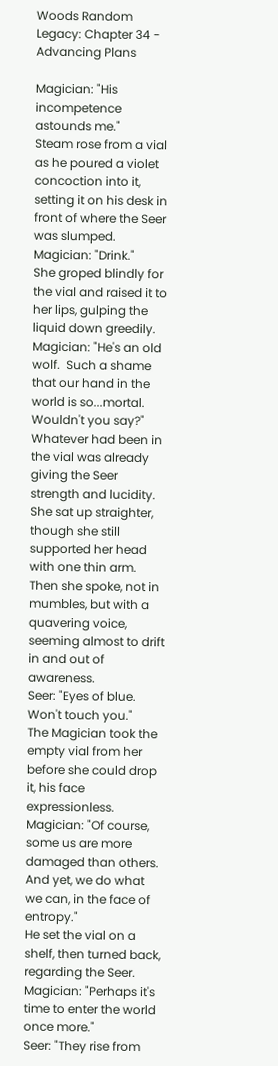Woods Random Legacy: Chapter 34 - Advancing Plans

Magician: "His incompetence astounds me."
Steam rose from a vial as he poured a violet concoction into it, setting it on his desk in front of where the Seer was slumped.
Magician: "Drink."
She groped blindly for the vial and raised it to her lips, gulping the liquid down greedily.
Magician: "He's an old wolf.  Such a shame that our hand in the world is so...mortal.  Wouldn't you say?"
Whatever had been in the vial was already giving the Seer strength and lucidity.  She sat up straighter, though she still supported her head with one thin arm.  Then she spoke, not in mumbles, but with a quavering voice, seeming almost to drift in and out of awareness.
Seer: "Eyes of blue.  Won't touch you."
The Magician took the empty vial from her before she could drop it, his face expressionless.
Magician: "Of course, some us are more damaged than others.  And yet, we do what we can, in the face of entropy."
He set the vial on a shelf, then turned back, regarding the Seer.
Magician: "Perhaps it's time to enter the world once more."
Seer: "They rise from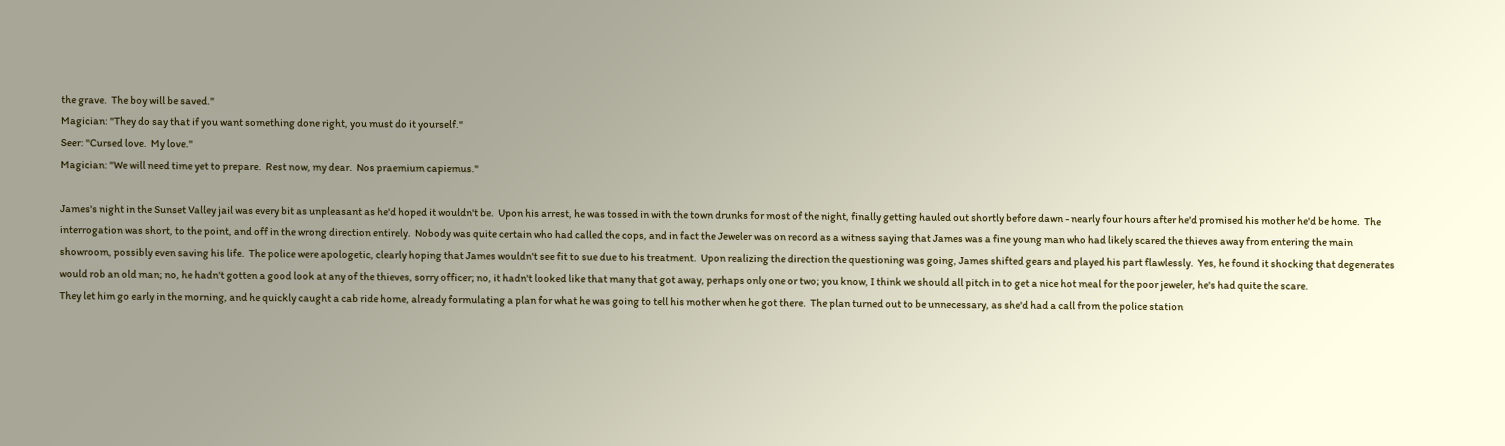the grave.  The boy will be saved."
Magician: "They do say that if you want something done right, you must do it yourself."
Seer: "Cursed love.  My love."
Magician: "We will need time yet to prepare.  Rest now, my dear.  Nos praemium capiemus."

James's night in the Sunset Valley jail was every bit as unpleasant as he'd hoped it wouldn't be.  Upon his arrest, he was tossed in with the town drunks for most of the night, finally getting hauled out shortly before dawn - nearly four hours after he'd promised his mother he'd be home.  The interrogation was short, to the point, and off in the wrong direction entirely.  Nobody was quite certain who had called the cops, and in fact the Jeweler was on record as a witness saying that James was a fine young man who had likely scared the thieves away from entering the main showroom, possibly even saving his life.  The police were apologetic, clearly hoping that James wouldn't see fit to sue due to his treatment.  Upon realizing the direction the questioning was going, James shifted gears and played his part flawlessly.  Yes, he found it shocking that degenerates would rob an old man; no, he hadn't gotten a good look at any of the thieves, sorry officer; no, it hadn't looked like that many that got away, perhaps only one or two; you know, I think we should all pitch in to get a nice hot meal for the poor jeweler, he's had quite the scare.
They let him go early in the morning, and he quickly caught a cab ride home, already formulating a plan for what he was going to tell his mother when he got there.  The plan turned out to be unnecessary, as she'd had a call from the police station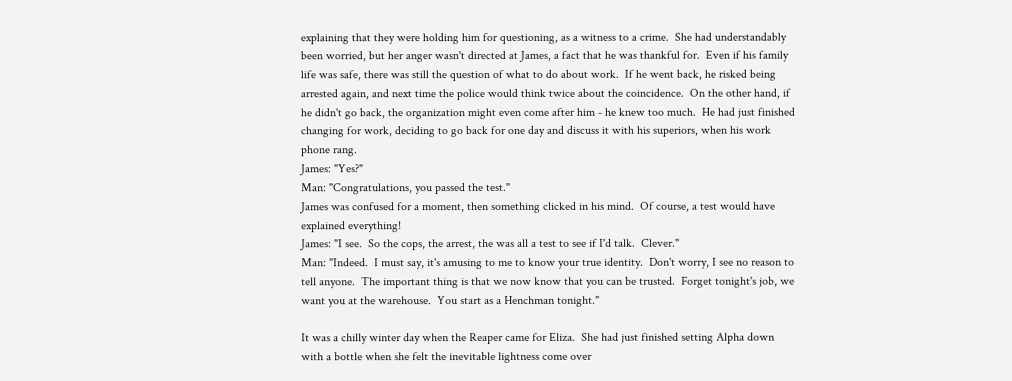explaining that they were holding him for questioning, as a witness to a crime.  She had understandably been worried, but her anger wasn't directed at James, a fact that he was thankful for.  Even if his family life was safe, there was still the question of what to do about work.  If he went back, he risked being arrested again, and next time the police would think twice about the coincidence.  On the other hand, if he didn't go back, the organization might even come after him - he knew too much.  He had just finished changing for work, deciding to go back for one day and discuss it with his superiors, when his work phone rang.
James: "Yes?"
Man: "Congratulations, you passed the test."
James was confused for a moment, then something clicked in his mind.  Of course, a test would have explained everything!
James: "I see.  So the cops, the arrest, the was all a test to see if I'd talk.  Clever."
Man: "Indeed.  I must say, it's amusing to me to know your true identity.  Don't worry, I see no reason to tell anyone.  The important thing is that we now know that you can be trusted.  Forget tonight's job, we want you at the warehouse.  You start as a Henchman tonight."

It was a chilly winter day when the Reaper came for Eliza.  She had just finished setting Alpha down with a bottle when she felt the inevitable lightness come over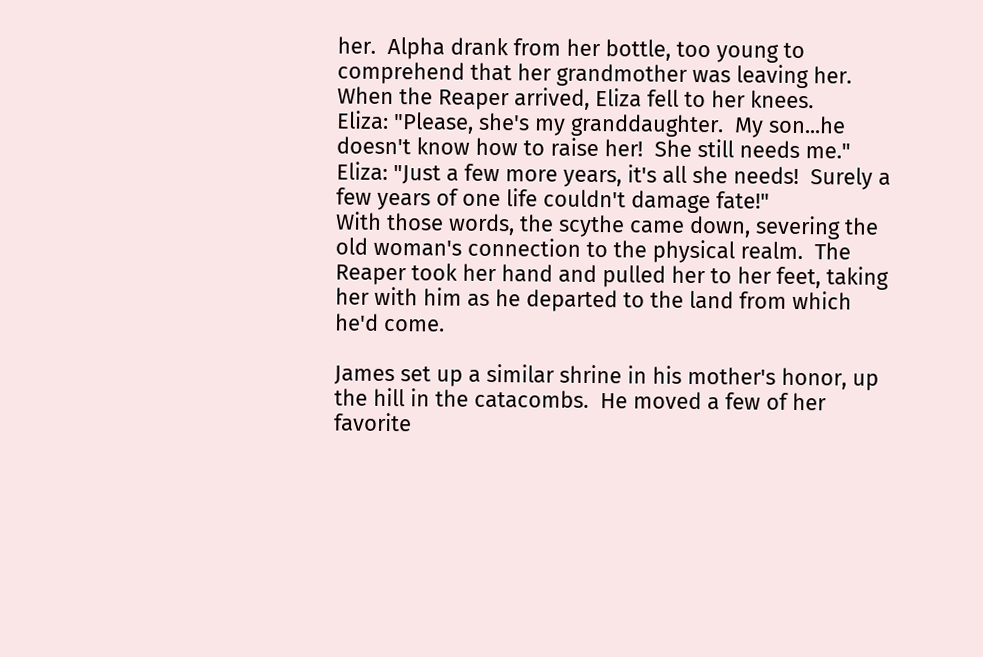her.  Alpha drank from her bottle, too young to comprehend that her grandmother was leaving her.
When the Reaper arrived, Eliza fell to her knees.
Eliza: "Please, she's my granddaughter.  My son...he doesn't know how to raise her!  She still needs me."
Eliza: "Just a few more years, it's all she needs!  Surely a few years of one life couldn't damage fate!"
With those words, the scythe came down, severing the old woman's connection to the physical realm.  The Reaper took her hand and pulled her to her feet, taking her with him as he departed to the land from which he'd come.

James set up a similar shrine in his mother's honor, up the hill in the catacombs.  He moved a few of her favorite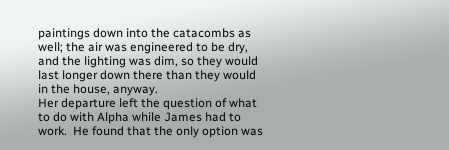paintings down into the catacombs as well; the air was engineered to be dry, and the lighting was dim, so they would last longer down there than they would in the house, anyway.
Her departure left the question of what to do with Alpha while James had to work.  He found that the only option was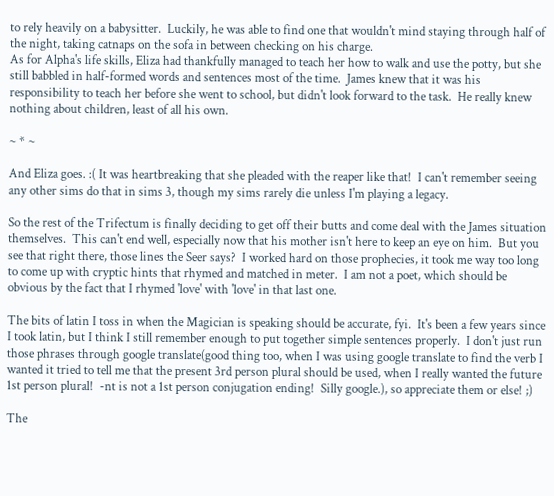to rely heavily on a babysitter.  Luckily, he was able to find one that wouldn't mind staying through half of the night, taking catnaps on the sofa in between checking on his charge.
As for Alpha's life skills, Eliza had thankfully managed to teach her how to walk and use the potty, but she still babbled in half-formed words and sentences most of the time.  James knew that it was his responsibility to teach her before she went to school, but didn't look forward to the task.  He really knew nothing about children, least of all his own.

~ * ~

And Eliza goes. :( It was heartbreaking that she pleaded with the reaper like that!  I can't remember seeing any other sims do that in sims 3, though my sims rarely die unless I'm playing a legacy.

So the rest of the Trifectum is finally deciding to get off their butts and come deal with the James situation themselves.  This can't end well, especially now that his mother isn't here to keep an eye on him.  But you see that right there, those lines the Seer says?  I worked hard on those prophecies, it took me way too long to come up with cryptic hints that rhymed and matched in meter.  I am not a poet, which should be obvious by the fact that I rhymed 'love' with 'love' in that last one.

The bits of latin I toss in when the Magician is speaking should be accurate, fyi.  It's been a few years since I took latin, but I think I still remember enough to put together simple sentences properly.  I don't just run those phrases through google translate(good thing too, when I was using google translate to find the verb I wanted it tried to tell me that the present 3rd person plural should be used, when I really wanted the future 1st person plural!  -nt is not a 1st person conjugation ending!  Silly google.), so appreciate them or else! ;)

The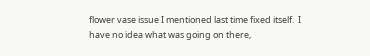flower vase issue I mentioned last time fixed itself.  I have no idea what was going on there,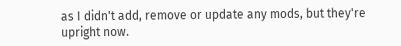as I didn't add, remove or update any mods, but they're upright now.